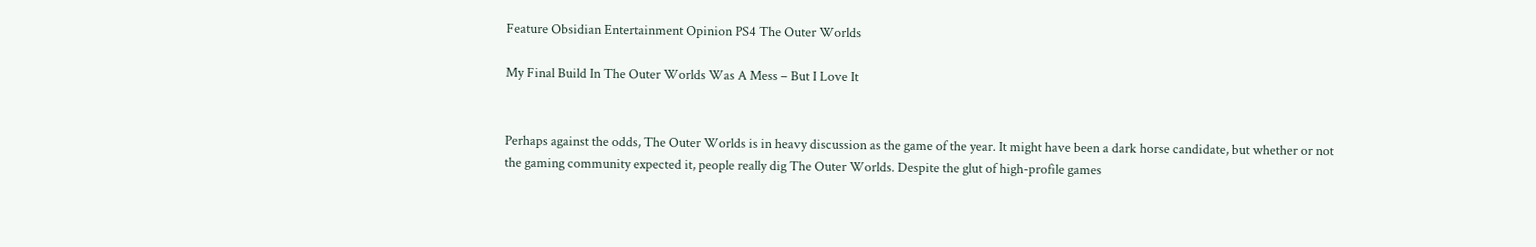Feature Obsidian Entertainment Opinion PS4 The Outer Worlds

My Final Build In The Outer Worlds Was A Mess – But I Love It


Perhaps against the odds, The Outer Worlds is in heavy discussion as the game of the year. It might have been a dark horse candidate, but whether or not the gaming community expected it, people really dig The Outer Worlds. Despite the glut of high-profile games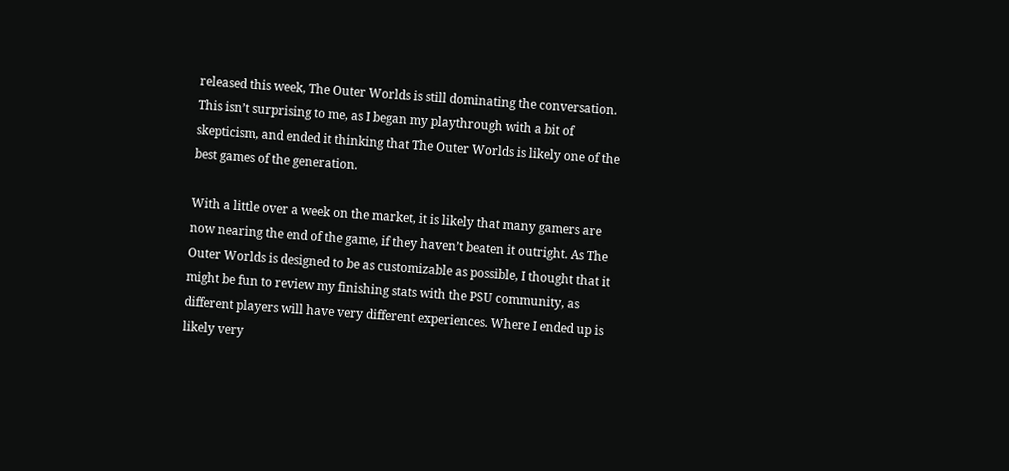released this week, The Outer Worlds is still dominating the conversation. This isn’t surprising to me, as I began my playthrough with a bit of skepticism, and ended it thinking that The Outer Worlds is likely one of the best games of the generation.

With a little over a week on the market, it is likely that many gamers are now nearing the end of the game, if they haven’t beaten it outright. As The Outer Worlds is designed to be as customizable as possible, I thought that it might be fun to review my finishing stats with the PSU community, as different players will have very different experiences. Where I ended up is likely very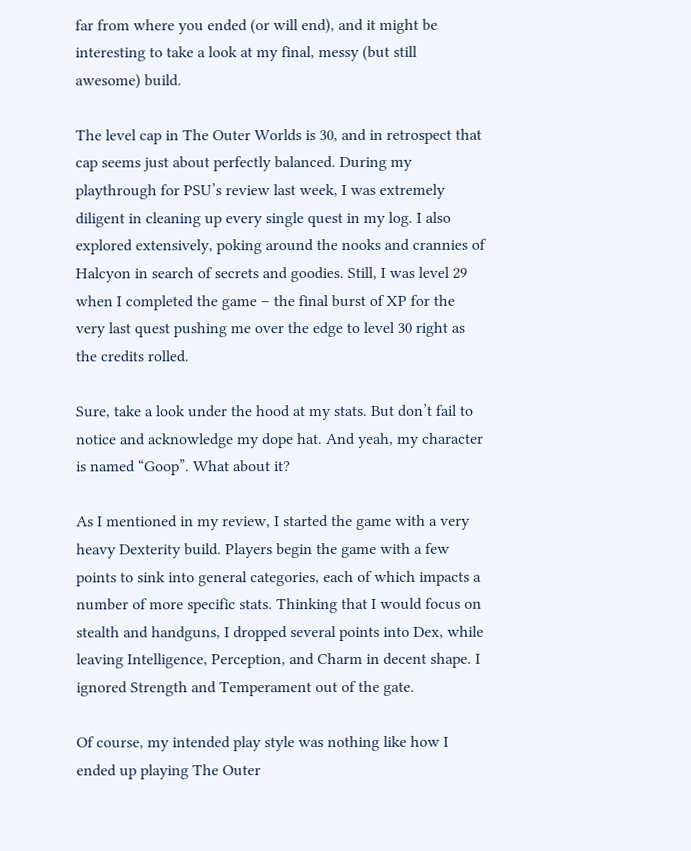far from where you ended (or will end), and it might be interesting to take a look at my final, messy (but still awesome) build.

The level cap in The Outer Worlds is 30, and in retrospect that cap seems just about perfectly balanced. During my playthrough for PSU’s review last week, I was extremely diligent in cleaning up every single quest in my log. I also explored extensively, poking around the nooks and crannies of Halcyon in search of secrets and goodies. Still, I was level 29 when I completed the game – the final burst of XP for the very last quest pushing me over the edge to level 30 right as the credits rolled.

Sure, take a look under the hood at my stats. But don’t fail to notice and acknowledge my dope hat. And yeah, my character is named “Goop”. What about it?

As I mentioned in my review, I started the game with a very heavy Dexterity build. Players begin the game with a few points to sink into general categories, each of which impacts a number of more specific stats. Thinking that I would focus on stealth and handguns, I dropped several points into Dex, while leaving Intelligence, Perception, and Charm in decent shape. I ignored Strength and Temperament out of the gate.

Of course, my intended play style was nothing like how I ended up playing The Outer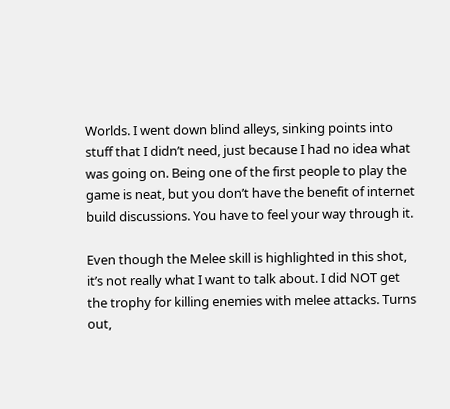Worlds. I went down blind alleys, sinking points into stuff that I didn’t need, just because I had no idea what was going on. Being one of the first people to play the game is neat, but you don’t have the benefit of internet build discussions. You have to feel your way through it.

Even though the Melee skill is highlighted in this shot, it’s not really what I want to talk about. I did NOT get the trophy for killing enemies with melee attacks. Turns out,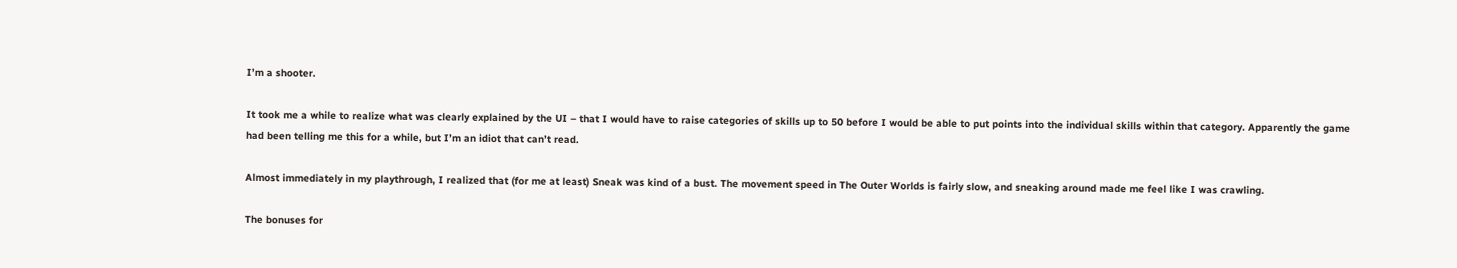I’m a shooter.

It took me a while to realize what was clearly explained by the UI – that I would have to raise categories of skills up to 50 before I would be able to put points into the individual skills within that category. Apparently the game had been telling me this for a while, but I’m an idiot that can’t read.

Almost immediately in my playthrough, I realized that (for me at least) Sneak was kind of a bust. The movement speed in The Outer Worlds is fairly slow, and sneaking around made me feel like I was crawling.

The bonuses for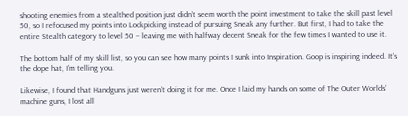shooting enemies from a stealthed position just didn’t seem worth the point investment to take the skill past level 50, so I refocused my points into Lockpicking instead of pursuing Sneak any further. But first, I had to take the entire Stealth category to level 50 – leaving me with halfway decent Sneak for the few times I wanted to use it.

The bottom half of my skill list, so you can see how many points I sunk into Inspiration. Goop is inspiring indeed. It’s the dope hat, I’m telling you.

Likewise, I found that Handguns just weren’t doing it for me. Once I laid my hands on some of The Outer Worlds’ machine guns, I lost all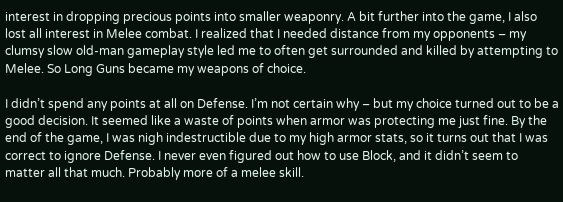interest in dropping precious points into smaller weaponry. A bit further into the game, I also lost all interest in Melee combat. I realized that I needed distance from my opponents – my clumsy slow old-man gameplay style led me to often get surrounded and killed by attempting to Melee. So Long Guns became my weapons of choice.

I didn’t spend any points at all on Defense. I’m not certain why – but my choice turned out to be a good decision. It seemed like a waste of points when armor was protecting me just fine. By the end of the game, I was nigh indestructible due to my high armor stats, so it turns out that I was correct to ignore Defense. I never even figured out how to use Block, and it didn’t seem to matter all that much. Probably more of a melee skill.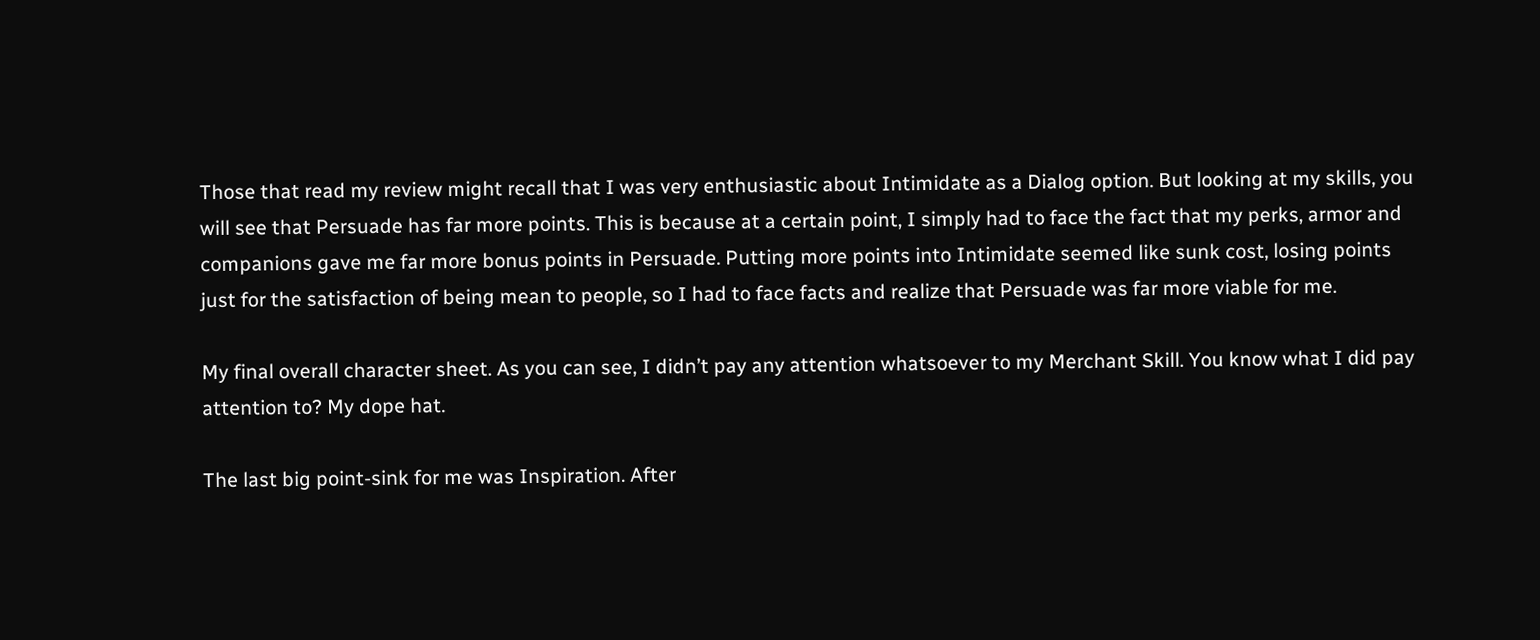Those that read my review might recall that I was very enthusiastic about Intimidate as a Dialog option. But looking at my skills, you will see that Persuade has far more points. This is because at a certain point, I simply had to face the fact that my perks, armor and companions gave me far more bonus points in Persuade. Putting more points into Intimidate seemed like sunk cost, losing points just for the satisfaction of being mean to people, so I had to face facts and realize that Persuade was far more viable for me.

My final overall character sheet. As you can see, I didn’t pay any attention whatsoever to my Merchant Skill. You know what I did pay attention to? My dope hat.

The last big point-sink for me was Inspiration. After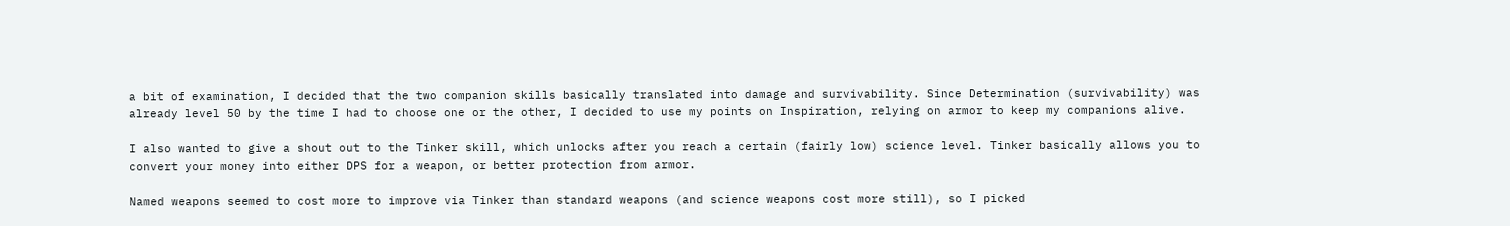a bit of examination, I decided that the two companion skills basically translated into damage and survivability. Since Determination (survivability) was already level 50 by the time I had to choose one or the other, I decided to use my points on Inspiration, relying on armor to keep my companions alive.

I also wanted to give a shout out to the Tinker skill, which unlocks after you reach a certain (fairly low) science level. Tinker basically allows you to convert your money into either DPS for a weapon, or better protection from armor.

Named weapons seemed to cost more to improve via Tinker than standard weapons (and science weapons cost more still), so I picked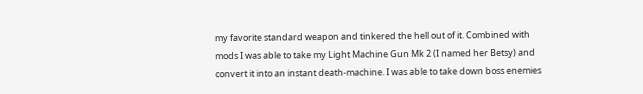my favorite standard weapon and tinkered the hell out of it. Combined with mods I was able to take my Light Machine Gun Mk 2 (I named her Betsy) and convert it into an instant death-machine. I was able to take down boss enemies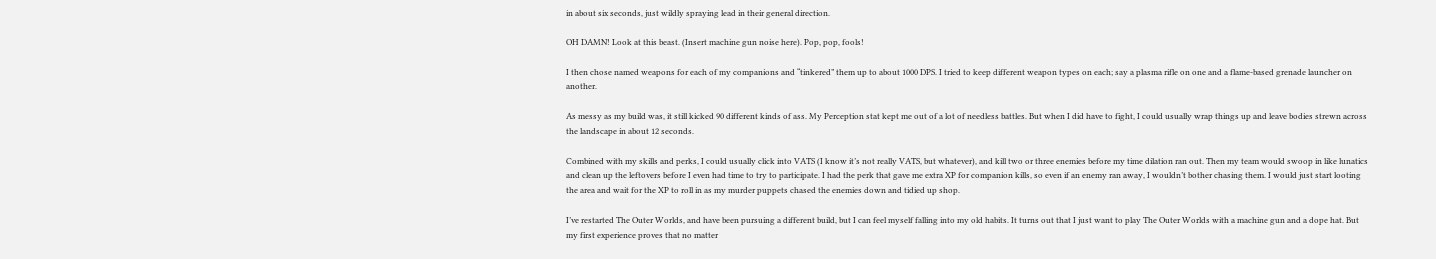in about six seconds, just wildly spraying lead in their general direction.

OH DAMN! Look at this beast. (Insert machine gun noise here). Pop, pop, fools!

I then chose named weapons for each of my companions and “tinkered” them up to about 1000 DPS. I tried to keep different weapon types on each; say a plasma rifle on one and a flame-based grenade launcher on another.

As messy as my build was, it still kicked 90 different kinds of ass. My Perception stat kept me out of a lot of needless battles. But when I did have to fight, I could usually wrap things up and leave bodies strewn across the landscape in about 12 seconds.

Combined with my skills and perks, I could usually click into VATS (I know it’s not really VATS, but whatever), and kill two or three enemies before my time dilation ran out. Then my team would swoop in like lunatics and clean up the leftovers before I even had time to try to participate. I had the perk that gave me extra XP for companion kills, so even if an enemy ran away, I wouldn’t bother chasing them. I would just start looting the area and wait for the XP to roll in as my murder puppets chased the enemies down and tidied up shop.

I’ve restarted The Outer Worlds, and have been pursuing a different build, but I can feel myself falling into my old habits. It turns out that I just want to play The Outer Worlds with a machine gun and a dope hat. But my first experience proves that no matter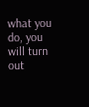what you do, you will turn out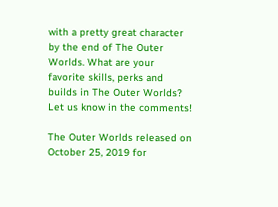with a pretty great character by the end of The Outer Worlds. What are your favorite skills, perks and builds in The Outer Worlds? Let us know in the comments!

The Outer Worlds released on October 25, 2019 for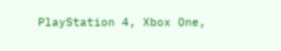PlayStation 4, Xbox One,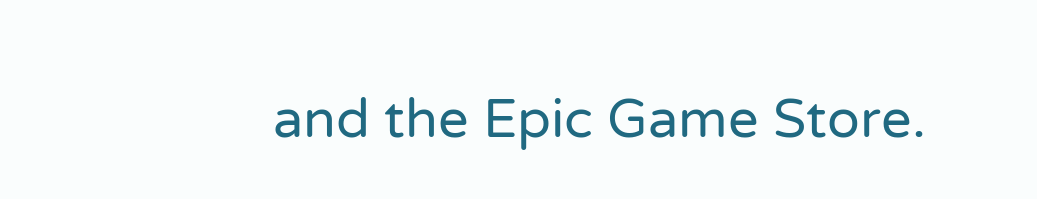and the Epic Game Store.